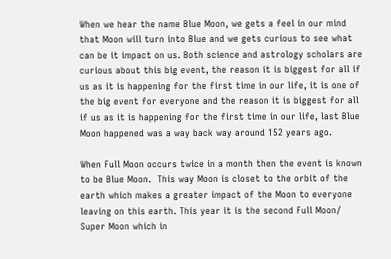When we hear the name Blue Moon, we gets a feel in our mind that Moon will turn into Blue and we gets curious to see what can be it impact on us. Both science and astrology scholars are curious about this big event, the reason it is biggest for all if us as it is happening for the first time in our life, it is one of the big event for everyone and the reason it is biggest for all if us as it is happening for the first time in our life, last Blue Moon happened was a way back way around 152 years ago.

When Full Moon occurs twice in a month then the event is known to be Blue Moon.  This way Moon is closet to the orbit of the earth which makes a greater impact of the Moon to everyone leaving on this earth. This year it is the second Full Moon/ Super Moon which in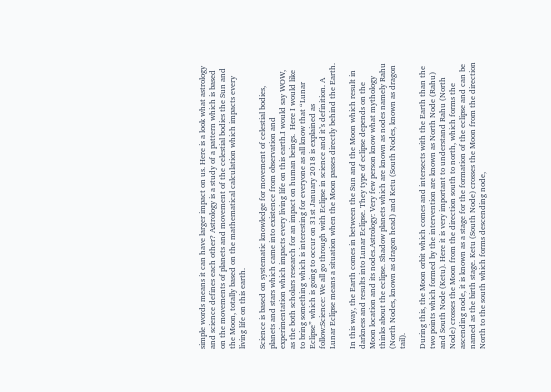simple words means it can have larger impact on us. Here is a look what astrology and science defines each other? Astrology is a study of a pattern which is based on the movements of planets and movement of the celestial bodies the Sun and the Moon, totally based on the mathematical calculation which impacts every living life on this earth.

Science is based on systematic knowledge for movement of celestial bodies, planets and stars which came into existence from observation and experimentation which impacts every living life on this earth.I would say WOW, as the both scholars research for an impact on human beings.  Here I would like to bring something which is interesting for everyone as all know that “Lunar Eclipse” which is going to occur on 31st January 2018 is explained as follow:Science: We all go through with Eclipse in science and it’s definition. A Lunar Eclipse means a situation when the Moon passes directly behind the Earth.

In this way, the Earth comes in between the Sun and the Moon which result in darkness and results into Lunar Eclipse. They type of eclipse depends on the Moon location and its nodes.Astrology: Very few person know what mythology thinks about the eclipse. Shadow planets which are known as nodes namely Rahu (North Nodes, known as dragon head) and Ketu (South Nodes, known as dragon tail).

During this, the Moon orbit which comes and intersects with the Earth than the two points which formed by the intervention are known as North Node (Rahu) and South Node (Ketu). Here it is very important to understand Rahu (North Node) crosses the Moon from the direction south to north, which forms the ascending node, it is known as a stage for the formation of the eclipse and can be named as the birth stage. Ketu (South Node) crosses the Moon from the direction North to the south which forms descending node,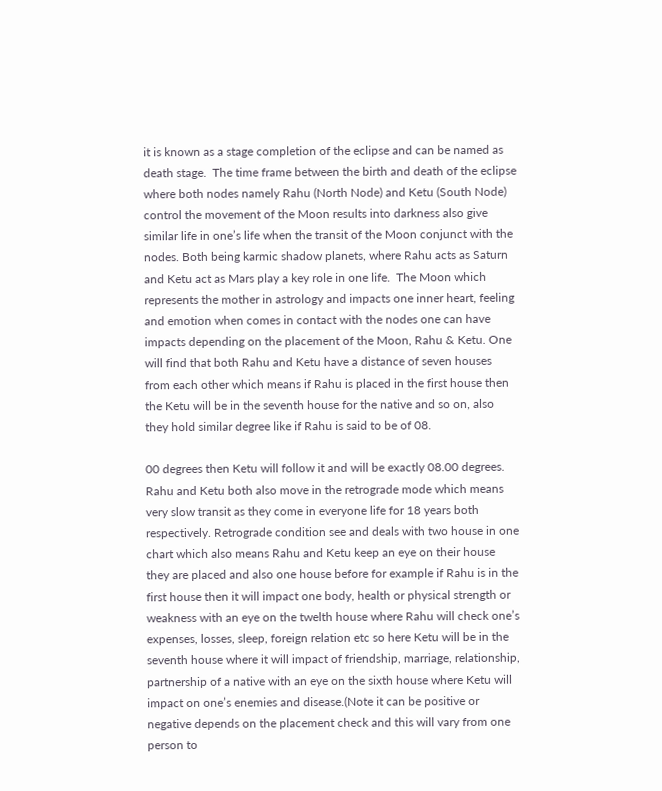it is known as a stage completion of the eclipse and can be named as death stage.  The time frame between the birth and death of the eclipse where both nodes namely Rahu (North Node) and Ketu (South Node) control the movement of the Moon results into darkness also give similar life in one’s life when the transit of the Moon conjunct with the nodes. Both being karmic shadow planets, where Rahu acts as Saturn and Ketu act as Mars play a key role in one life.  The Moon which represents the mother in astrology and impacts one inner heart, feeling and emotion when comes in contact with the nodes one can have impacts depending on the placement of the Moon, Rahu & Ketu. One will find that both Rahu and Ketu have a distance of seven houses from each other which means if Rahu is placed in the first house then the Ketu will be in the seventh house for the native and so on, also they hold similar degree like if Rahu is said to be of 08.

00 degrees then Ketu will follow it and will be exactly 08.00 degrees. Rahu and Ketu both also move in the retrograde mode which means very slow transit as they come in everyone life for 18 years both respectively. Retrograde condition see and deals with two house in one chart which also means Rahu and Ketu keep an eye on their house they are placed and also one house before for example if Rahu is in the first house then it will impact one body, health or physical strength or weakness with an eye on the twelth house where Rahu will check one’s expenses, losses, sleep, foreign relation etc so here Ketu will be in the seventh house where it will impact of friendship, marriage, relationship, partnership of a native with an eye on the sixth house where Ketu will impact on one’s enemies and disease.(Note it can be positive or negative depends on the placement check and this will vary from one person to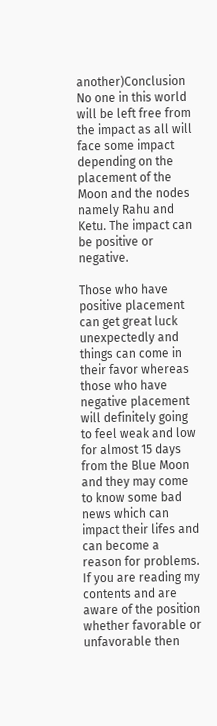another)Conclusion No one in this world will be left free from the impact as all will face some impact depending on the placement of the Moon and the nodes namely Rahu and Ketu. The impact can be positive or negative.

Those who have positive placement can get great luck unexpectedly and things can come in their favor whereas those who have negative placement will definitely going to feel weak and low for almost 15 days from the Blue Moon and they may come to know some bad news which can impact their lifes and can become a reason for problems. If you are reading my contents and are aware of the position whether favorable or unfavorable then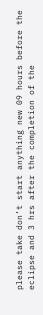please take don’t start anything new 09 hours before the eclipse and 3 hrs after the completion of the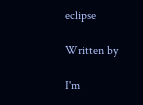eclipse

Written by

I'm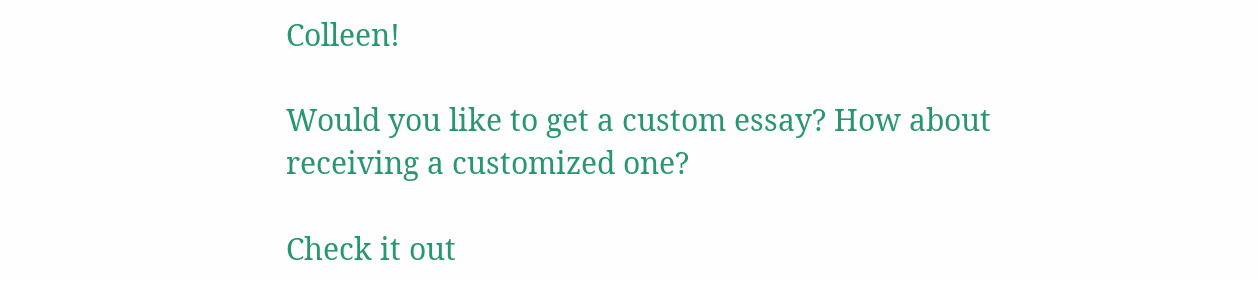Colleen!

Would you like to get a custom essay? How about receiving a customized one?

Check it out